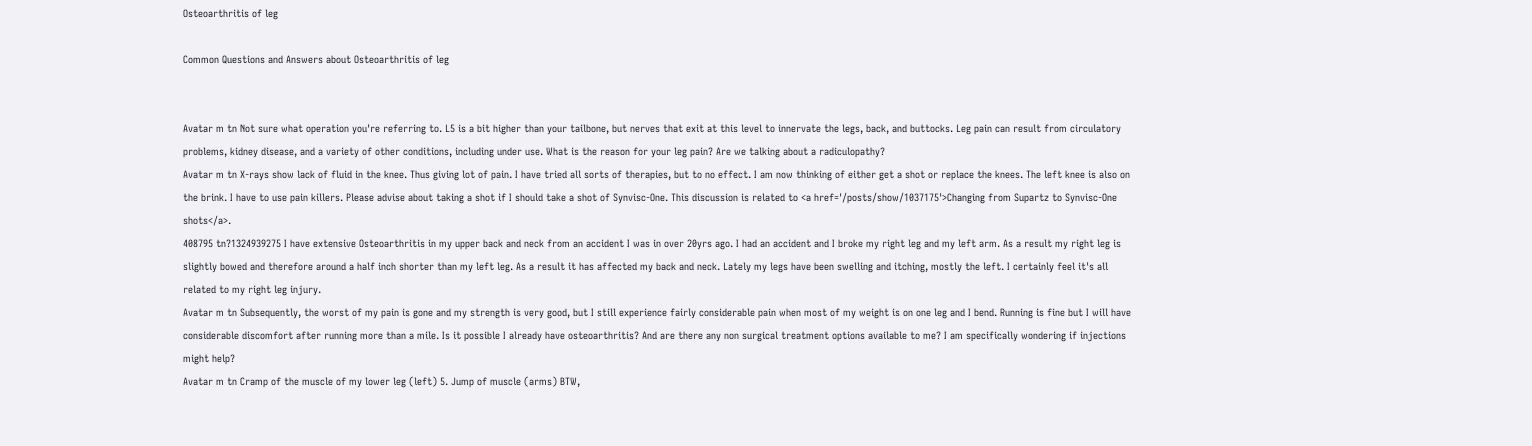Osteoarthritis of leg

Common Questions and Answers about Osteoarthritis of leg


Avatar m tn Not sure what operation you're referring to. L5 is a bit higher than your tailbone, but nerves that exit at this level to innervate the legs, back, and buttocks. Leg pain can result from circulatory problems, kidney disease, and a variety of other conditions, including under use. What is the reason for your leg pain? Are we talking about a radiculopathy?
Avatar m tn X-rays show lack of fluid in the knee. Thus giving lot of pain. I have tried all sorts of therapies, but to no effect. I am now thinking of either get a shot or replace the knees. The left knee is also on the brink. I have to use pain killers. Please advise about taking a shot if I should take a shot of Synvisc-One. This discussion is related to <a href='/posts/show/1037175'>Changing from Supartz to Synvisc-One shots</a>.
408795 tn?1324939275 I have extensive Osteoarthritis in my upper back and neck from an accident I was in over 20yrs ago. I had an accident and I broke my right leg and my left arm. As a result my right leg is slightly bowed and therefore around a half inch shorter than my left leg. As a result it has affected my back and neck. Lately my legs have been swelling and itching, mostly the left. I certainly feel it's all related to my right leg injury.
Avatar m tn Subsequently, the worst of my pain is gone and my strength is very good, but I still experience fairly considerable pain when most of my weight is on one leg and I bend. Running is fine but I will have considerable discomfort after running more than a mile. Is it possible I already have osteoarthritis? And are there any non surgical treatment options available to me? I am specifically wondering if injections might help?
Avatar m tn Cramp of the muscle of my lower leg (left) 5. Jump of muscle (arms) BTW,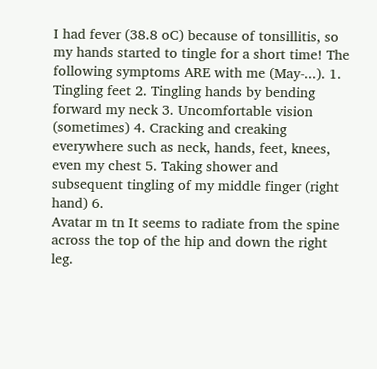I had fever (38.8 oC) because of tonsillitis, so my hands started to tingle for a short time! The following symptoms ARE with me (May-...). 1. Tingling feet 2. Tingling hands by bending forward my neck 3. Uncomfortable vision (sometimes) 4. Cracking and creaking everywhere such as neck, hands, feet, knees, even my chest 5. Taking shower and subsequent tingling of my middle finger (right hand) 6.
Avatar m tn It seems to radiate from the spine across the top of the hip and down the right leg.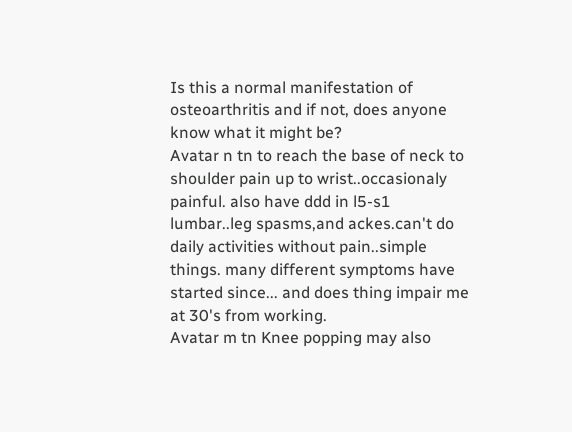Is this a normal manifestation of osteoarthritis and if not, does anyone know what it might be?
Avatar n tn to reach the base of neck to shoulder pain up to wrist..occasionaly painful. also have ddd in l5-s1 lumbar..leg spasms,and ackes.can't do daily activities without pain..simple things. many different symptoms have started since... and does thing impair me at 30's from working.
Avatar m tn Knee popping may also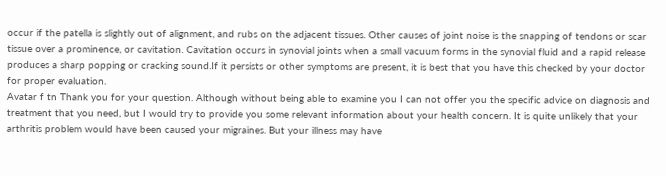occur if the patella is slightly out of alignment, and rubs on the adjacent tissues. Other causes of joint noise is the snapping of tendons or scar tissue over a prominence, or cavitation. Cavitation occurs in synovial joints when a small vacuum forms in the synovial fluid and a rapid release produces a sharp popping or cracking sound.If it persists or other symptoms are present, it is best that you have this checked by your doctor for proper evaluation.
Avatar f tn Thank you for your question. Although without being able to examine you I can not offer you the specific advice on diagnosis and treatment that you need, but I would try to provide you some relevant information about your health concern. It is quite unlikely that your arthritis problem would have been caused your migraines. But your illness may have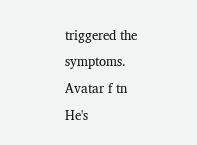triggered the symptoms.
Avatar f tn He's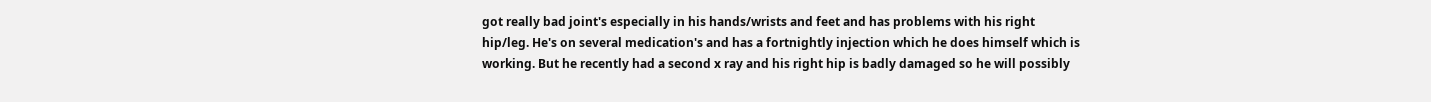got really bad joint's especially in his hands/wrists and feet and has problems with his right hip/leg. He's on several medication's and has a fortnightly injection which he does himself which is working. But he recently had a second x ray and his right hip is badly damaged so he will possibly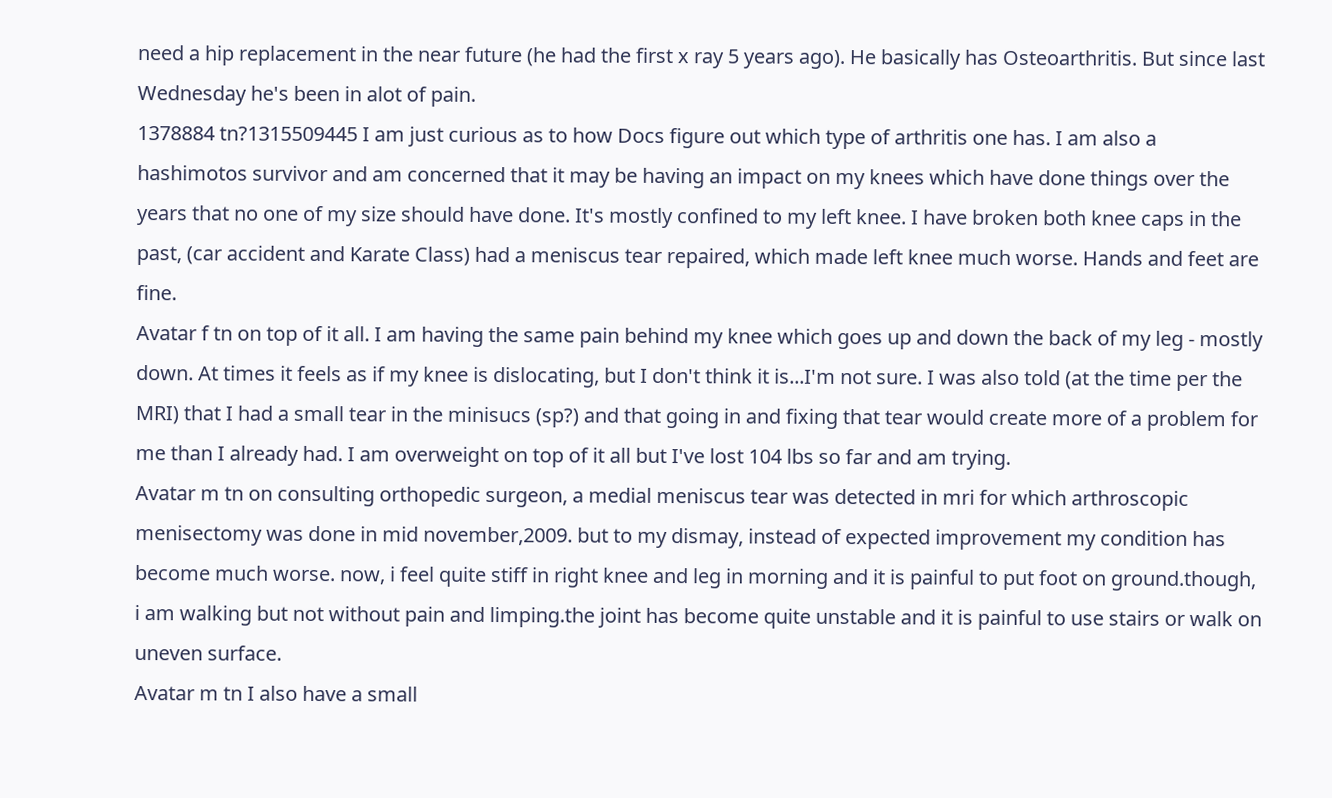need a hip replacement in the near future (he had the first x ray 5 years ago). He basically has Osteoarthritis. But since last Wednesday he's been in alot of pain.
1378884 tn?1315509445 I am just curious as to how Docs figure out which type of arthritis one has. I am also a hashimotos survivor and am concerned that it may be having an impact on my knees which have done things over the years that no one of my size should have done. It's mostly confined to my left knee. I have broken both knee caps in the past, (car accident and Karate Class) had a meniscus tear repaired, which made left knee much worse. Hands and feet are fine.
Avatar f tn on top of it all. I am having the same pain behind my knee which goes up and down the back of my leg - mostly down. At times it feels as if my knee is dislocating, but I don't think it is...I'm not sure. I was also told (at the time per the MRI) that I had a small tear in the minisucs (sp?) and that going in and fixing that tear would create more of a problem for me than I already had. I am overweight on top of it all but I've lost 104 lbs so far and am trying.
Avatar m tn on consulting orthopedic surgeon, a medial meniscus tear was detected in mri for which arthroscopic menisectomy was done in mid november,2009. but to my dismay, instead of expected improvement my condition has become much worse. now, i feel quite stiff in right knee and leg in morning and it is painful to put foot on ground.though, i am walking but not without pain and limping.the joint has become quite unstable and it is painful to use stairs or walk on uneven surface.
Avatar m tn I also have a small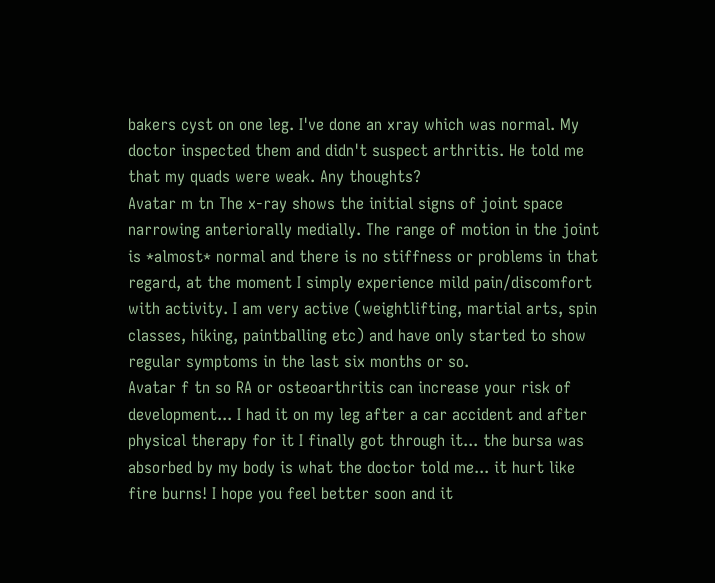bakers cyst on one leg. I've done an xray which was normal. My doctor inspected them and didn't suspect arthritis. He told me that my quads were weak. Any thoughts?
Avatar m tn The x-ray shows the initial signs of joint space narrowing anteriorally medially. The range of motion in the joint is *almost* normal and there is no stiffness or problems in that regard, at the moment I simply experience mild pain/discomfort with activity. I am very active (weightlifting, martial arts, spin classes, hiking, paintballing etc) and have only started to show regular symptoms in the last six months or so.
Avatar f tn so RA or osteoarthritis can increase your risk of development... I had it on my leg after a car accident and after physical therapy for it I finally got through it... the bursa was absorbed by my body is what the doctor told me... it hurt like fire burns! I hope you feel better soon and it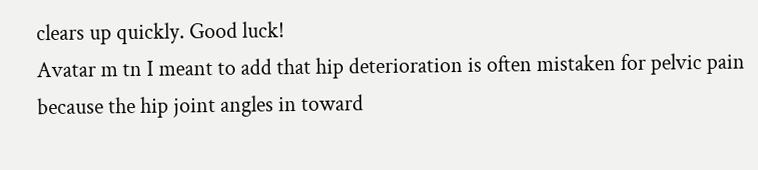clears up quickly. Good luck!
Avatar m tn I meant to add that hip deterioration is often mistaken for pelvic pain because the hip joint angles in toward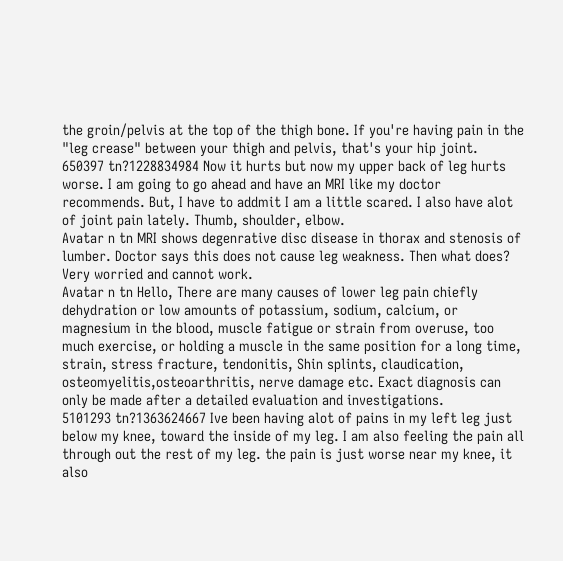the groin/pelvis at the top of the thigh bone. If you're having pain in the "leg crease" between your thigh and pelvis, that's your hip joint.
650397 tn?1228834984 Now it hurts but now my upper back of leg hurts worse. I am going to go ahead and have an MRI like my doctor recommends. But, I have to addmit I am a little scared. I also have alot of joint pain lately. Thumb, shoulder, elbow.
Avatar n tn MRI shows degenrative disc disease in thorax and stenosis of lumber. Doctor says this does not cause leg weakness. Then what does? Very worried and cannot work.
Avatar n tn Hello, There are many causes of lower leg pain chiefly dehydration or low amounts of potassium, sodium, calcium, or magnesium in the blood, muscle fatigue or strain from overuse, too much exercise, or holding a muscle in the same position for a long time, strain, stress fracture, tendonitis, Shin splints, claudication, osteomyelitis,osteoarthritis, nerve damage etc. Exact diagnosis can only be made after a detailed evaluation and investigations.
5101293 tn?1363624667 Ive been having alot of pains in my left leg just below my knee, toward the inside of my leg. I am also feeling the pain all through out the rest of my leg. the pain is just worse near my knee, it also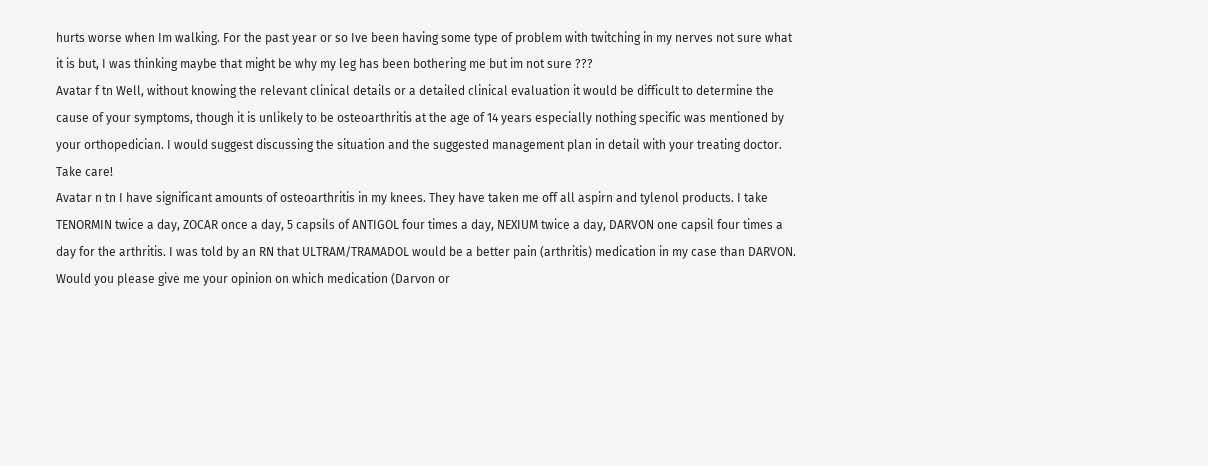hurts worse when Im walking. For the past year or so Ive been having some type of problem with twitching in my nerves not sure what it is but, I was thinking maybe that might be why my leg has been bothering me but im not sure ???
Avatar f tn Well, without knowing the relevant clinical details or a detailed clinical evaluation it would be difficult to determine the cause of your symptoms, though it is unlikely to be osteoarthritis at the age of 14 years especially nothing specific was mentioned by your orthopedician. I would suggest discussing the situation and the suggested management plan in detail with your treating doctor. Take care!
Avatar n tn I have significant amounts of osteoarthritis in my knees. They have taken me off all aspirn and tylenol products. I take TENORMIN twice a day, ZOCAR once a day, 5 capsils of ANTIGOL four times a day, NEXIUM twice a day, DARVON one capsil four times a day for the arthritis. I was told by an RN that ULTRAM/TRAMADOL would be a better pain (arthritis) medication in my case than DARVON. Would you please give me your opinion on which medication (Darvon or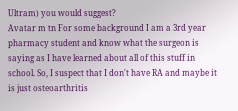Ultram) you would suggest?
Avatar m tn For some background I am a 3rd year pharmacy student and know what the surgeon is saying as I have learned about all of this stuff in school. So, I suspect that I don't have RA and maybe it is just osteoarthritis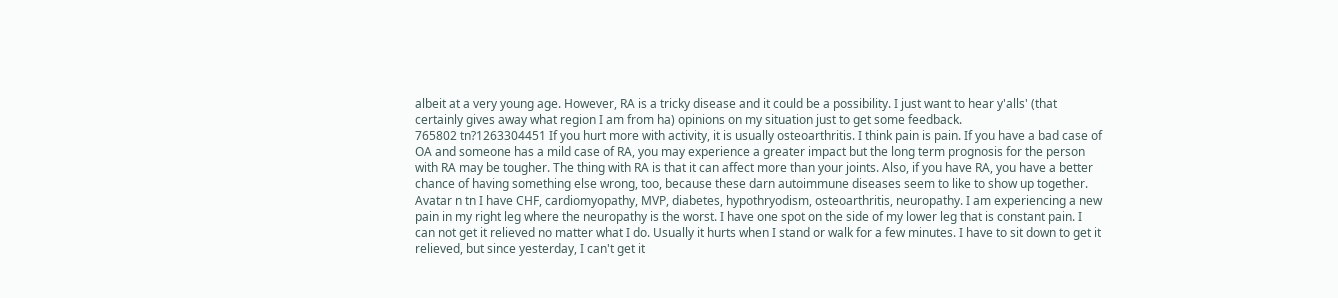albeit at a very young age. However, RA is a tricky disease and it could be a possibility. I just want to hear y'alls' (that certainly gives away what region I am from ha) opinions on my situation just to get some feedback.
765802 tn?1263304451 If you hurt more with activity, it is usually osteoarthritis. I think pain is pain. If you have a bad case of OA and someone has a mild case of RA, you may experience a greater impact but the long term prognosis for the person with RA may be tougher. The thing with RA is that it can affect more than your joints. Also, if you have RA, you have a better chance of having something else wrong, too, because these darn autoimmune diseases seem to like to show up together.
Avatar n tn I have CHF, cardiomyopathy, MVP, diabetes, hypothryodism, osteoarthritis, neuropathy. I am experiencing a new pain in my right leg where the neuropathy is the worst. I have one spot on the side of my lower leg that is constant pain. I can not get it relieved no matter what I do. Usually it hurts when I stand or walk for a few minutes. I have to sit down to get it relieved, but since yesterday, I can't get it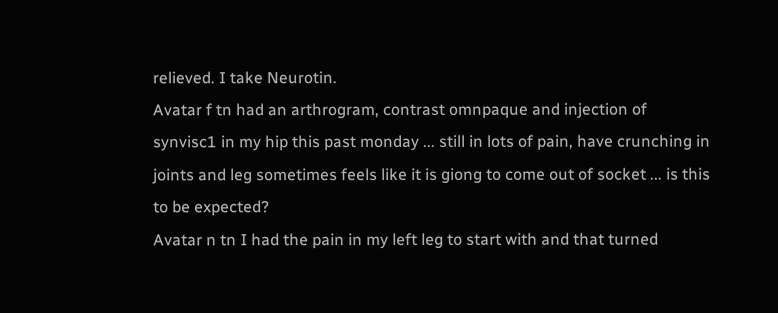relieved. I take Neurotin.
Avatar f tn had an arthrogram, contrast omnpaque and injection of synvisc1 in my hip this past monday ... still in lots of pain, have crunching in joints and leg sometimes feels like it is giong to come out of socket ... is this to be expected?
Avatar n tn I had the pain in my left leg to start with and that turned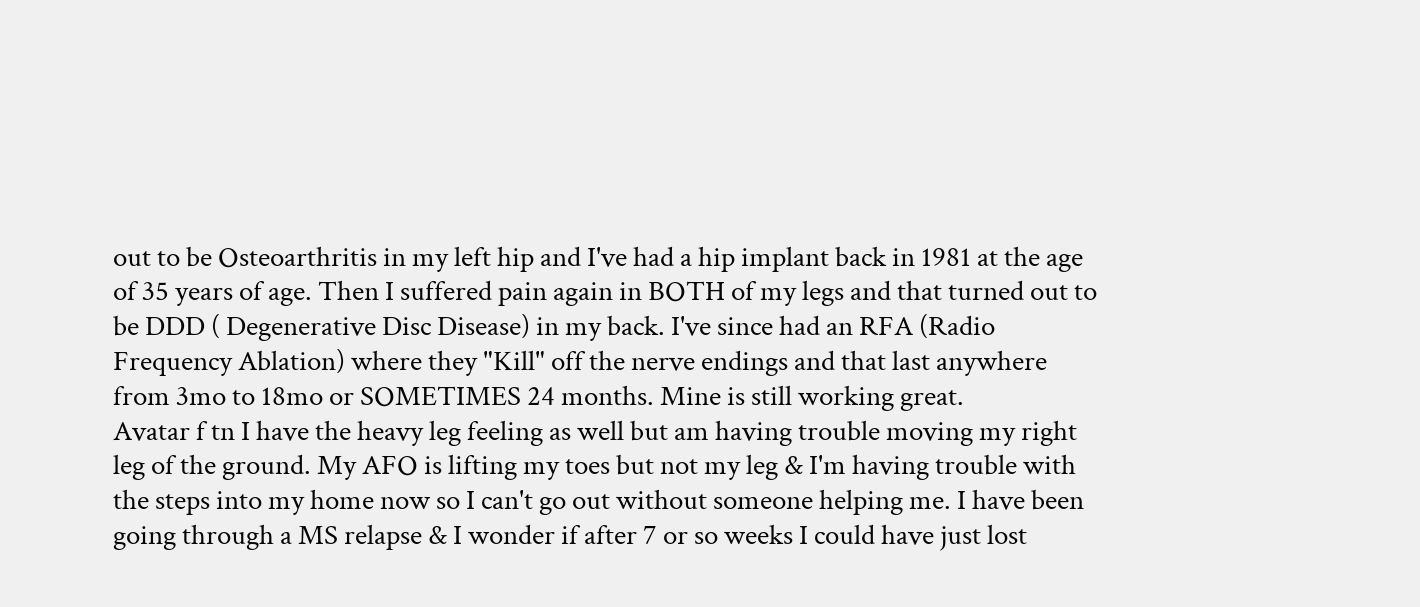out to be Osteoarthritis in my left hip and I've had a hip implant back in 1981 at the age of 35 years of age. Then I suffered pain again in BOTH of my legs and that turned out to be DDD ( Degenerative Disc Disease) in my back. I've since had an RFA (Radio Frequency Ablation) where they "Kill" off the nerve endings and that last anywhere from 3mo to 18mo or SOMETIMES 24 months. Mine is still working great.
Avatar f tn I have the heavy leg feeling as well but am having trouble moving my right leg of the ground. My AFO is lifting my toes but not my leg & I'm having trouble with the steps into my home now so I can't go out without someone helping me. I have been going through a MS relapse & I wonder if after 7 or so weeks I could have just lost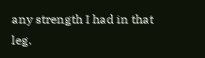any strength I had in that leg.